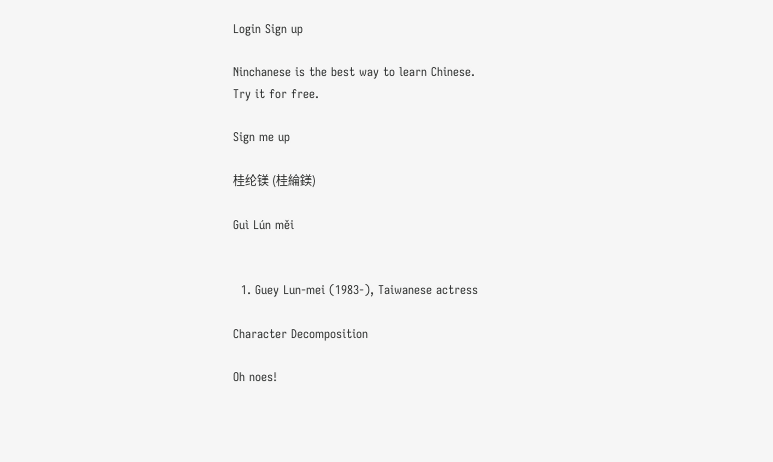Login Sign up

Ninchanese is the best way to learn Chinese.
Try it for free.

Sign me up

桂纶镁 (桂綸鎂)

Guì Lún měi


  1. Guey Lun-mei (1983-), Taiwanese actress

Character Decomposition

Oh noes!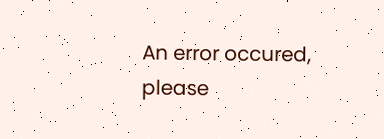An error occured, please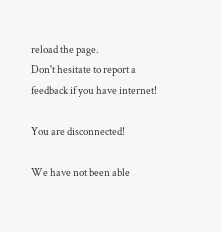reload the page.
Don't hesitate to report a feedback if you have internet!

You are disconnected!

We have not been able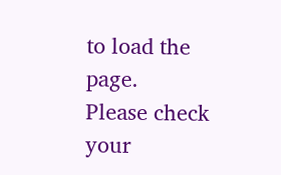to load the page.
Please check your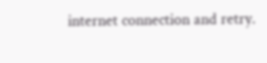internet connection and retry.